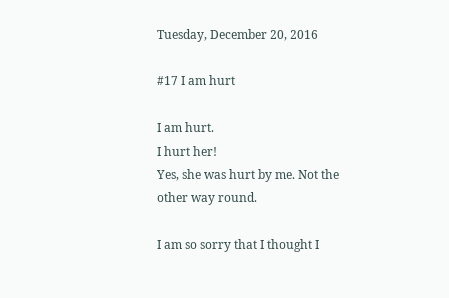Tuesday, December 20, 2016

#17 I am hurt

I am hurt.
I hurt her!
Yes, she was hurt by me. Not the other way round.

I am so sorry that I thought I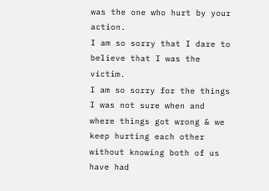was the one who hurt by your action.
I am so sorry that I dare to believe that I was the victim.
I am so sorry for the things I was not sure when and where things got wrong & we keep hurting each other without knowing both of us have had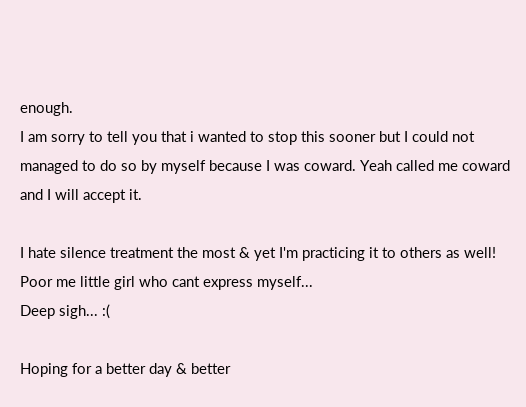enough.
I am sorry to tell you that i wanted to stop this sooner but I could not managed to do so by myself because I was coward. Yeah called me coward and I will accept it.

I hate silence treatment the most & yet I'm practicing it to others as well!
Poor me little girl who cant express myself...
Deep sigh... :(

Hoping for a better day & better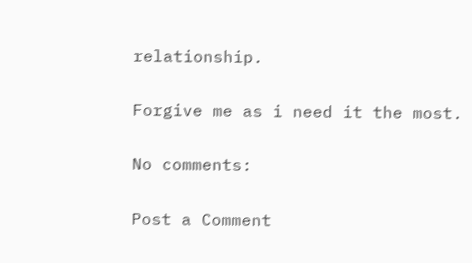relationship.

Forgive me as i need it the most.

No comments:

Post a Comment